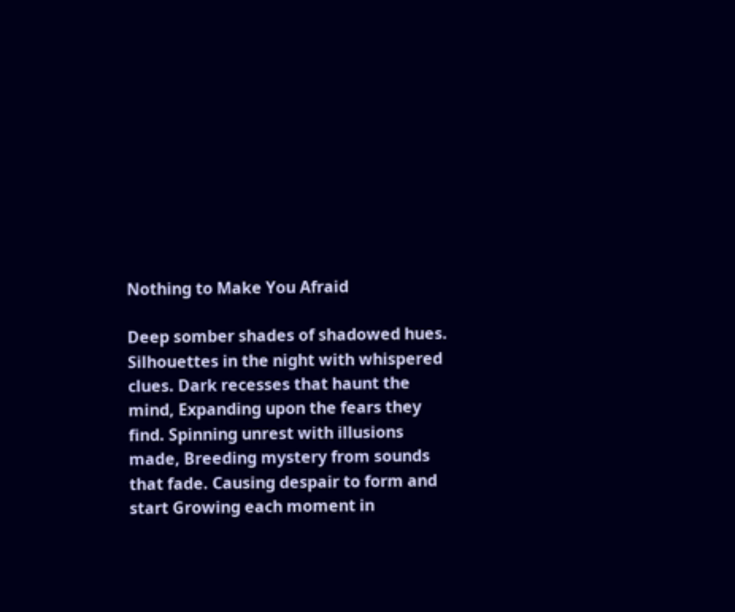Nothing to Make You Afraid

Deep somber shades of shadowed hues. Silhouettes in the night with whispered clues. Dark recesses that haunt the mind, Expanding upon the fears they find. Spinning unrest with illusions made, Breeding mystery from sounds that fade. Causing despair to form and start Growing each moment in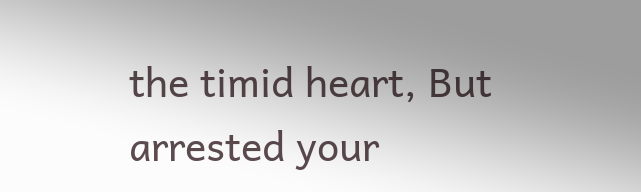the timid heart, But arrested your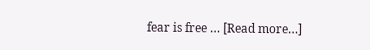fear is free … [Read more…]